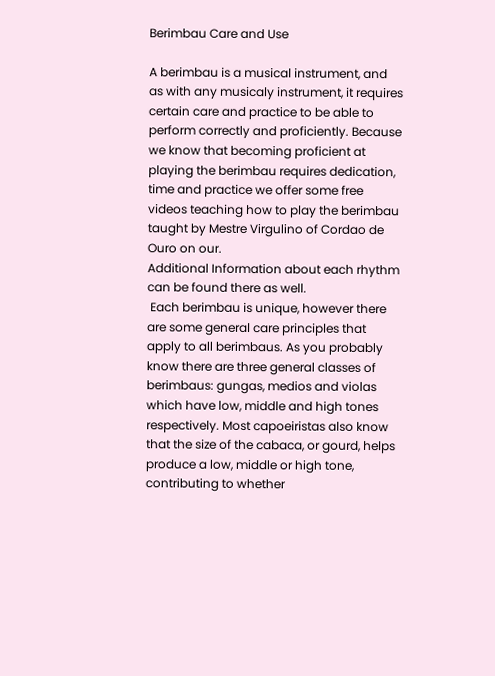Berimbau Care and Use

A berimbau is a musical instrument, and as with any musicaly instrument, it requires certain care and practice to be able to perform correctly and proficiently. Because we know that becoming proficient at playing the berimbau requires dedication, time and practice we offer some free videos teaching how to play the berimbau taught by Mestre Virgulino of Cordao de Ouro on our.
Additional Information about each rhythm can be found there as well.
 Each berimbau is unique, however there are some general care principles that apply to all berimbaus. As you probably know there are three general classes of berimbaus: gungas, medios and violas which have low, middle and high tones respectively. Most capoeiristas also know that the size of the cabaca, or gourd, helps produce a low, middle or high tone, contributing to whether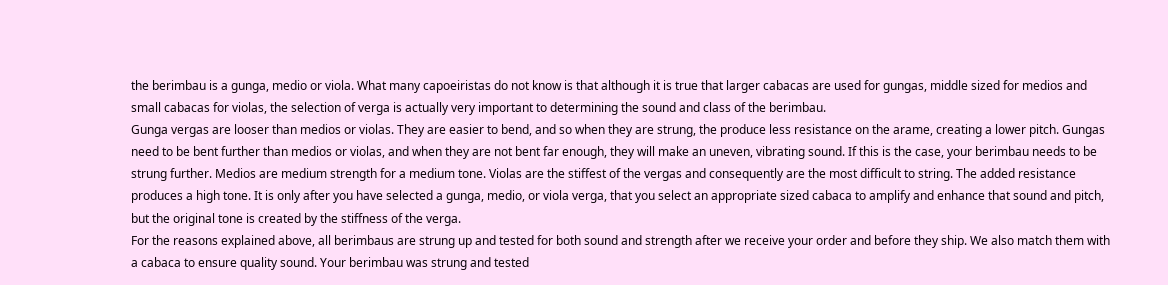the berimbau is a gunga, medio or viola. What many capoeiristas do not know is that although it is true that larger cabacas are used for gungas, middle sized for medios and small cabacas for violas, the selection of verga is actually very important to determining the sound and class of the berimbau.
Gunga vergas are looser than medios or violas. They are easier to bend, and so when they are strung, the produce less resistance on the arame, creating a lower pitch. Gungas need to be bent further than medios or violas, and when they are not bent far enough, they will make an uneven, vibrating sound. If this is the case, your berimbau needs to be strung further. Medios are medium strength for a medium tone. Violas are the stiffest of the vergas and consequently are the most difficult to string. The added resistance produces a high tone. It is only after you have selected a gunga, medio, or viola verga, that you select an appropriate sized cabaca to amplify and enhance that sound and pitch, but the original tone is created by the stiffness of the verga.
For the reasons explained above, all berimbaus are strung up and tested for both sound and strength after we receive your order and before they ship. We also match them with a cabaca to ensure quality sound. Your berimbau was strung and tested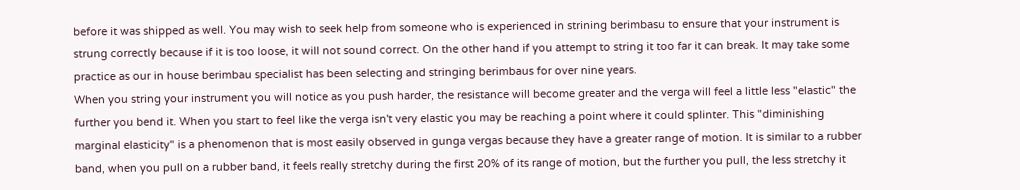before it was shipped as well. You may wish to seek help from someone who is experienced in strining berimbasu to ensure that your instrument is strung correctly because if it is too loose, it will not sound correct. On the other hand if you attempt to string it too far it can break. It may take some practice as our in house berimbau specialist has been selecting and stringing berimbaus for over nine years.
When you string your instrument you will notice as you push harder, the resistance will become greater and the verga will feel a little less "elastic" the further you bend it. When you start to feel like the verga isn't very elastic you may be reaching a point where it could splinter. This "diminishing marginal elasticity" is a phenomenon that is most easily observed in gunga vergas because they have a greater range of motion. It is similar to a rubber band, when you pull on a rubber band, it feels really stretchy during the first 20% of its range of motion, but the further you pull, the less stretchy it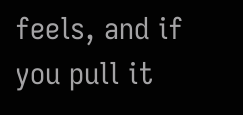feels, and if you pull it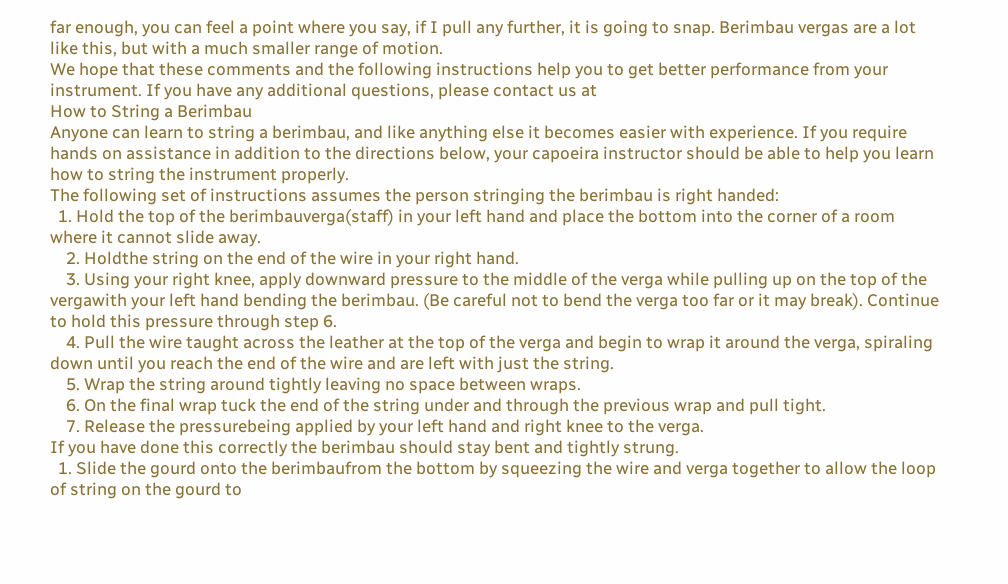far enough, you can feel a point where you say, if I pull any further, it is going to snap. Berimbau vergas are a lot like this, but with a much smaller range of motion.
We hope that these comments and the following instructions help you to get better performance from your instrument. If you have any additional questions, please contact us at
How to String a Berimbau
Anyone can learn to string a berimbau, and like anything else it becomes easier with experience. If you require hands on assistance in addition to the directions below, your capoeira instructor should be able to help you learn how to string the instrument properly.
The following set of instructions assumes the person stringing the berimbau is right handed:
  1. Hold the top of the berimbauverga(staff) in your left hand and place the bottom into the corner of a room where it cannot slide away.
    2. Holdthe string on the end of the wire in your right hand.
    3. Using your right knee, apply downward pressure to the middle of the verga while pulling up on the top of the vergawith your left hand bending the berimbau. (Be careful not to bend the verga too far or it may break). Continue to hold this pressure through step 6.
    4. Pull the wire taught across the leather at the top of the verga and begin to wrap it around the verga, spiraling down until you reach the end of the wire and are left with just the string.
    5. Wrap the string around tightly leaving no space between wraps.
    6. On the final wrap tuck the end of the string under and through the previous wrap and pull tight.
    7. Release the pressurebeing applied by your left hand and right knee to the verga.
If you have done this correctly the berimbau should stay bent and tightly strung.
  1. Slide the gourd onto the berimbaufrom the bottom by squeezing the wire and verga together to allow the loop of string on the gourd to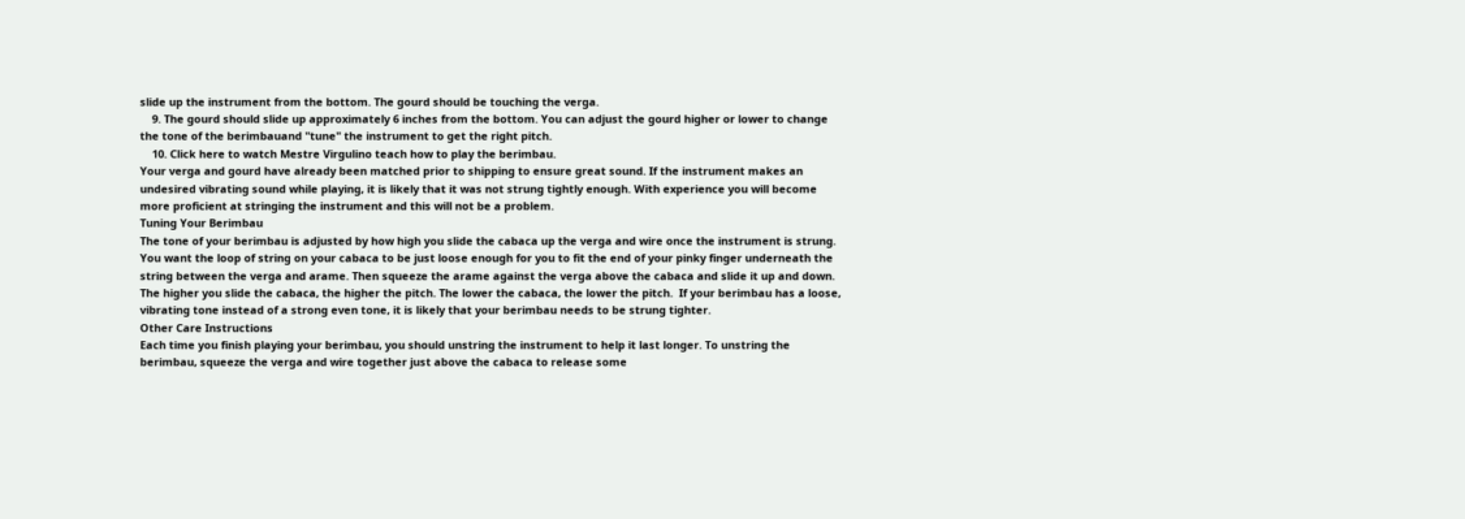slide up the instrument from the bottom. The gourd should be touching the verga.
    9. The gourd should slide up approximately 6 inches from the bottom. You can adjust the gourd higher or lower to change the tone of the berimbauand "tune" the instrument to get the right pitch.
    10. Click here to watch Mestre Virgulino teach how to play the berimbau.
Your verga and gourd have already been matched prior to shipping to ensure great sound. If the instrument makes an undesired vibrating sound while playing, it is likely that it was not strung tightly enough. With experience you will become more proficient at stringing the instrument and this will not be a problem.
Tuning Your Berimbau
The tone of your berimbau is adjusted by how high you slide the cabaca up the verga and wire once the instrument is strung. You want the loop of string on your cabaca to be just loose enough for you to fit the end of your pinky finger underneath the string between the verga and arame. Then squeeze the arame against the verga above the cabaca and slide it up and down. The higher you slide the cabaca, the higher the pitch. The lower the cabaca, the lower the pitch.  If your berimbau has a loose, vibrating tone instead of a strong even tone, it is likely that your berimbau needs to be strung tighter.
Other Care Instructions
Each time you finish playing your berimbau, you should unstring the instrument to help it last longer. To unstring the berimbau, squeeze the verga and wire together just above the cabaca to release some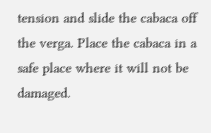tension and slide the cabaca off the verga. Place the cabaca in a safe place where it will not be damaged.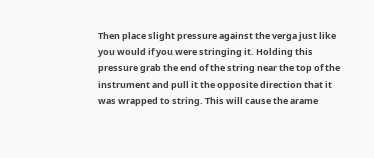Then place slight pressure against the verga just like you would if you were stringing it. Holding this pressure grab the end of the string near the top of the instrument and pull it the opposite direction that it was wrapped to string. This will cause the arame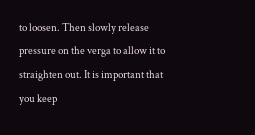to loosen. Then slowly release pressure on the verga to allow it to straighten out. It is important that you keep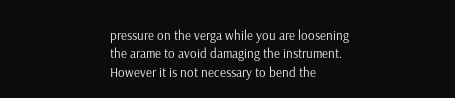pressure on the verga while you are loosening the arame to avoid damaging the instrument. However it is not necessary to bend the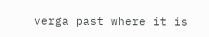verga past where it is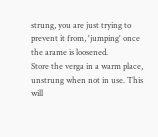strung, you are just trying to prevent it from, 'jumping' once the arame is loosened.
Store the verga in a warm place, unstrung when not in use. This will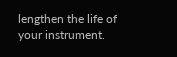lengthen the life of your instrument.